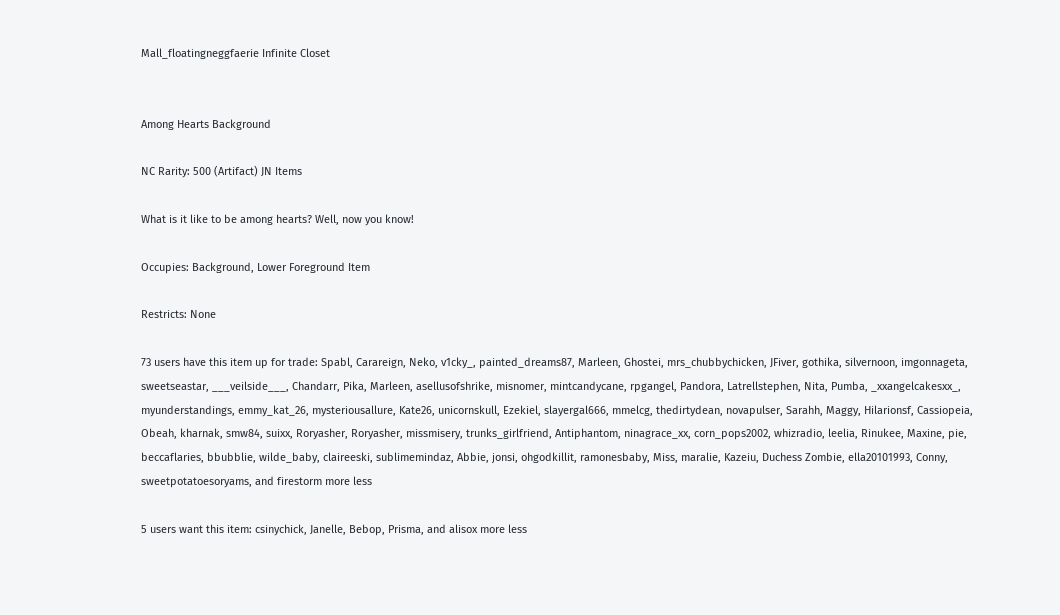Mall_floatingneggfaerie Infinite Closet


Among Hearts Background

NC Rarity: 500 (Artifact) JN Items

What is it like to be among hearts? Well, now you know!

Occupies: Background, Lower Foreground Item

Restricts: None

73 users have this item up for trade: Spabl, Carareign, Neko, v1cky_, painted_dreams87, Marleen, Ghostei, mrs_chubbychicken, JFiver, gothika, silvernoon, imgonnageta, sweetseastar, ___veilside___, Chandarr, Pika, Marleen, asellusofshrike, misnomer, mintcandycane, rpgangel, Pandora, Latrellstephen, Nita, Pumba, _xxangelcakesxx_, myunderstandings, emmy_kat_26, mysteriousallure, Kate26, unicornskull, Ezekiel, slayergal666, mmelcg, thedirtydean, novapulser, Sarahh, Maggy, Hilarionsf, Cassiopeia, Obeah, kharnak, smw84, suixx, Roryasher, Roryasher, missmisery, trunks_girlfriend, Antiphantom, ninagrace_xx, corn_pops2002, whizradio, leelia, Rinukee, Maxine, pie, beccaflaries, bbubblie, wilde_baby, claireeski, sublimemindaz, Abbie, jonsi, ohgodkillit, ramonesbaby, Miss, maralie, Kazeiu, Duchess Zombie, ella20101993, Conny, sweetpotatoesoryams, and firestorm more less

5 users want this item: csinychick, Janelle, Bebop, Prisma, and alisox more less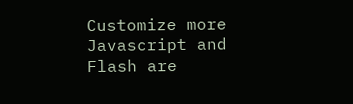Customize more
Javascript and Flash are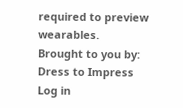required to preview wearables.
Brought to you by:
Dress to Impress
Log in